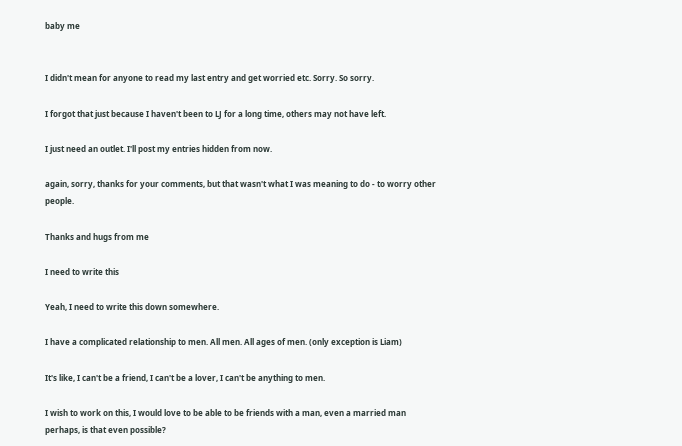baby me


I didn't mean for anyone to read my last entry and get worried etc. Sorry. So sorry.

I forgot that just because I haven't been to LJ for a long time, others may not have left.

I just need an outlet. I'll post my entries hidden from now.

again, sorry, thanks for your comments, but that wasn't what I was meaning to do - to worry other people.

Thanks and hugs from me

I need to write this

Yeah, I need to write this down somewhere.

I have a complicated relationship to men. All men. All ages of men. (only exception is Liam)

It's like, I can't be a friend, I can't be a lover, I can't be anything to men.

I wish to work on this, I would love to be able to be friends with a man, even a married man perhaps, is that even possible?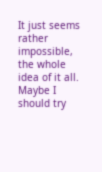It just seems rather impossible, the whole idea of it all.
Maybe I should try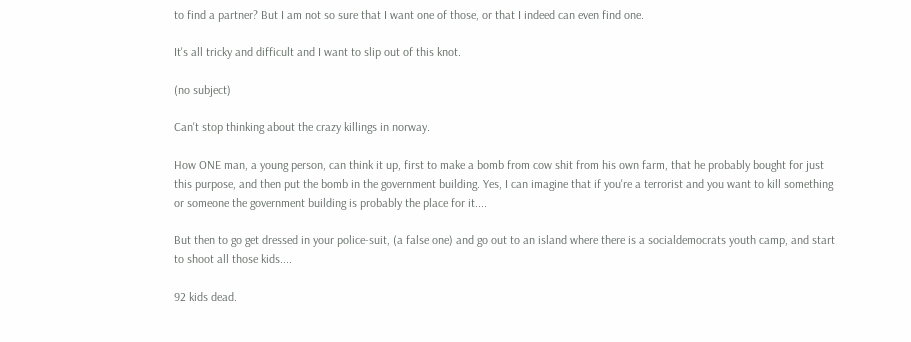to find a partner? But I am not so sure that I want one of those, or that I indeed can even find one.

It's all tricky and difficult and I want to slip out of this knot.

(no subject)

Can't stop thinking about the crazy killings in norway.

How ONE man, a young person, can think it up, first to make a bomb from cow shit from his own farm, that he probably bought for just this purpose, and then put the bomb in the government building. Yes, I can imagine that if you're a terrorist and you want to kill something or someone the government building is probably the place for it....

But then to go get dressed in your police-suit, (a false one) and go out to an island where there is a socialdemocrats youth camp, and start to shoot all those kids....

92 kids dead.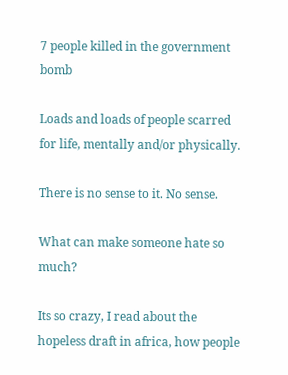7 people killed in the government bomb

Loads and loads of people scarred for life, mentally and/or physically.

There is no sense to it. No sense.

What can make someone hate so much?

Its so crazy, I read about the hopeless draft in africa, how people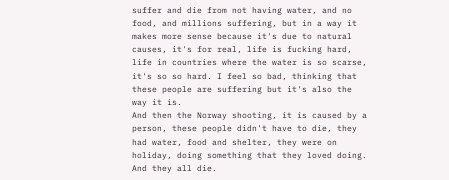suffer and die from not having water, and no food, and millions suffering, but in a way it makes more sense because it's due to natural causes, it's for real, life is fucking hard, life in countries where the water is so scarse, it's so so hard. I feel so bad, thinking that these people are suffering but it's also the way it is.
And then the Norway shooting, it is caused by a person, these people didn't have to die, they had water, food and shelter, they were on holiday, doing something that they loved doing.
And they all die.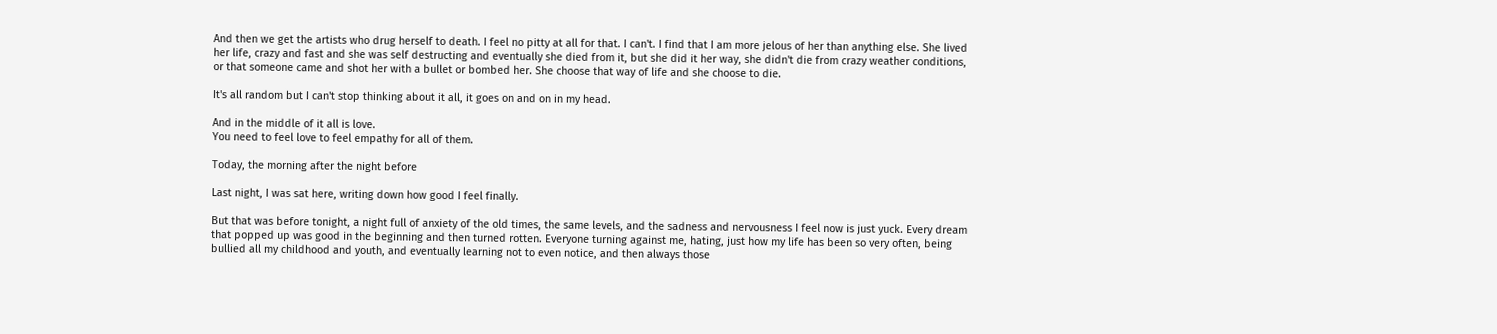And then we get the artists who drug herself to death. I feel no pitty at all for that. I can't. I find that I am more jelous of her than anything else. She lived her life, crazy and fast and she was self destructing and eventually she died from it, but she did it her way, she didn't die from crazy weather conditions, or that someone came and shot her with a bullet or bombed her. She choose that way of life and she choose to die.

It's all random but I can't stop thinking about it all, it goes on and on in my head.

And in the middle of it all is love.
You need to feel love to feel empathy for all of them.

Today, the morning after the night before

Last night, I was sat here, writing down how good I feel finally.

But that was before tonight, a night full of anxiety of the old times, the same levels, and the sadness and nervousness I feel now is just yuck. Every dream that popped up was good in the beginning and then turned rotten. Everyone turning against me, hating, just how my life has been so very often, being bullied all my childhood and youth, and eventually learning not to even notice, and then always those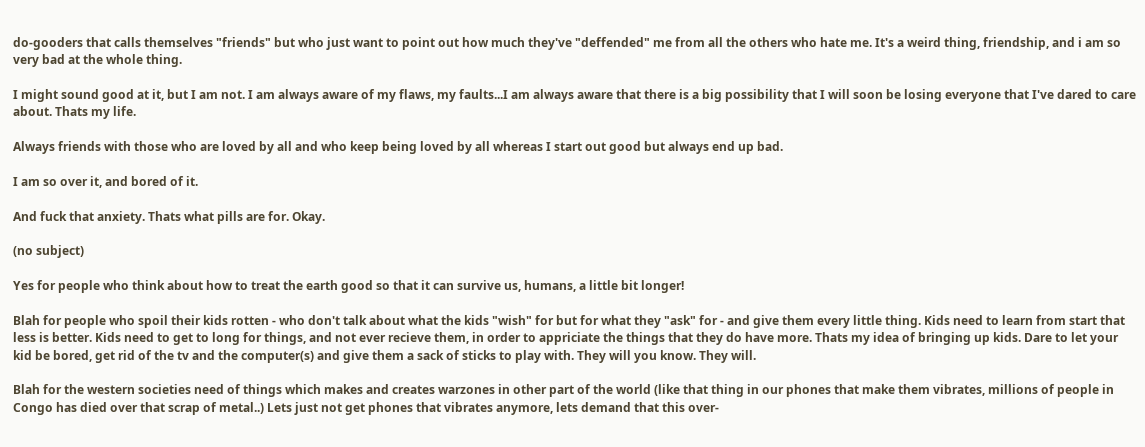do-gooders that calls themselves "friends" but who just want to point out how much they've "deffended" me from all the others who hate me. It's a weird thing, friendship, and i am so very bad at the whole thing.

I might sound good at it, but I am not. I am always aware of my flaws, my faults...I am always aware that there is a big possibility that I will soon be losing everyone that I've dared to care about. Thats my life.

Always friends with those who are loved by all and who keep being loved by all whereas I start out good but always end up bad.

I am so over it, and bored of it.

And fuck that anxiety. Thats what pills are for. Okay.

(no subject)

Yes for people who think about how to treat the earth good so that it can survive us, humans, a little bit longer!

Blah for people who spoil their kids rotten - who don't talk about what the kids "wish" for but for what they "ask" for - and give them every little thing. Kids need to learn from start that less is better. Kids need to get to long for things, and not ever recieve them, in order to appriciate the things that they do have more. Thats my idea of bringing up kids. Dare to let your kid be bored, get rid of the tv and the computer(s) and give them a sack of sticks to play with. They will you know. They will.

Blah for the western societies need of things which makes and creates warzones in other part of the world (like that thing in our phones that make them vibrates, millions of people in Congo has died over that scrap of metal..) Lets just not get phones that vibrates anymore, lets demand that this over-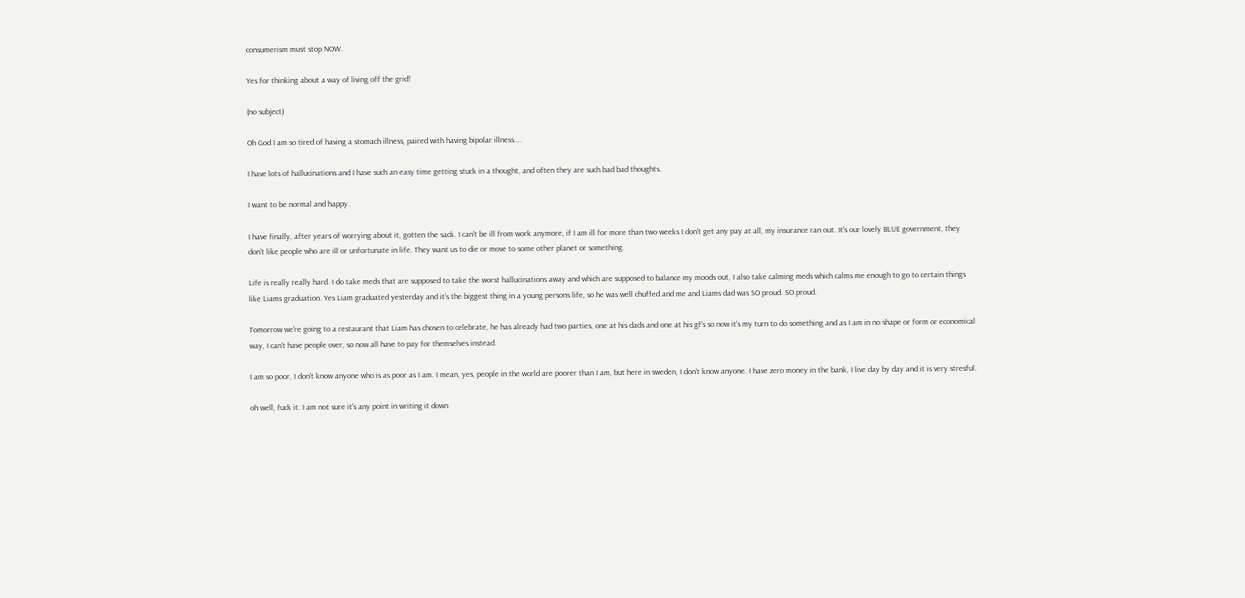consumerism must stop NOW.

Yes for thinking about a way of living off the grid!

(no subject)

Oh God I am so tired of having a stomach illness, paired with having bipolar illness....

I have lots of hallucinations and I have such an easy time getting stuck in a thought, and often they are such bad bad thoughts.

I want to be normal and happy.

I have finally, after years of worrying about it, gotten the sack. I can't be ill from work anymore, if I am ill for more than two weeks I don't get any pay at all, my insurance ran out. It's our lovely BLUE government, they don't like people who are ill or unfortunate in life. They want us to die or move to some other planet or something.

Life is really really hard. I do take meds that are supposed to take the worst hallucinations away and which are supposed to balance my moods out, I also take calming meds which calms me enough to go to certain things like Liams graduation. Yes Liam graduated yesterday and it's the biggest thing in a young persons life, so he was well chuffed and me and Liams dad was SO proud. SO proud.

Tomorrow we're going to a restaurant that Liam has chosen to celebrate, he has already had two parties, one at his dads and one at his gf's so now it's my turn to do something and as I am in no shape or form or economical way, I can't have people over, so now all have to pay for themselves instead.

I am so poor, I don't know anyone who is as poor as I am. I mean, yes, people in the world are poorer than I am, but here in sweden, I don't know anyone. I have zero money in the bank, I live day by day and it is very stresful.

oh well, fuck it. I am not sure it's any point in writing it down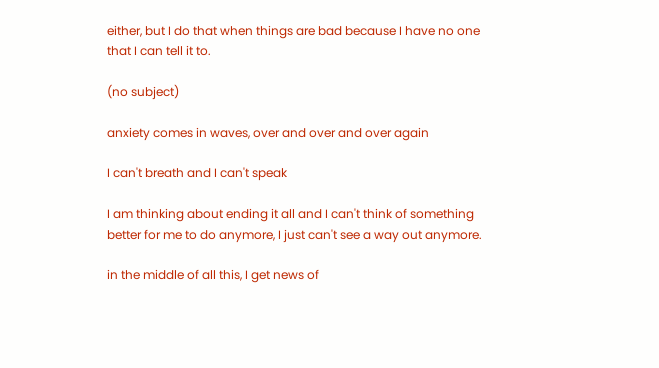either, but I do that when things are bad because I have no one that I can tell it to.

(no subject)

anxiety comes in waves, over and over and over again

I can't breath and I can't speak

I am thinking about ending it all and I can't think of something better for me to do anymore, I just can't see a way out anymore.

in the middle of all this, I get news of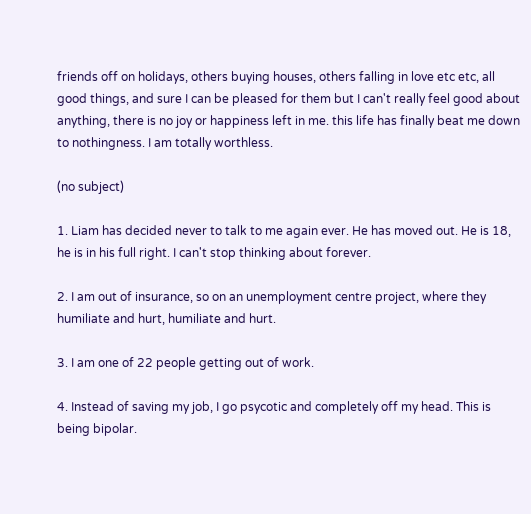friends off on holidays, others buying houses, others falling in love etc etc, all good things, and sure I can be pleased for them but I can't really feel good about anything, there is no joy or happiness left in me. this life has finally beat me down to nothingness. I am totally worthless.

(no subject)

1. Liam has decided never to talk to me again ever. He has moved out. He is 18, he is in his full right. I can't stop thinking about forever.

2. I am out of insurance, so on an unemployment centre project, where they humiliate and hurt, humiliate and hurt.

3. I am one of 22 people getting out of work.

4. Instead of saving my job, I go psycotic and completely off my head. This is being bipolar.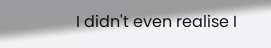I didn't even realise I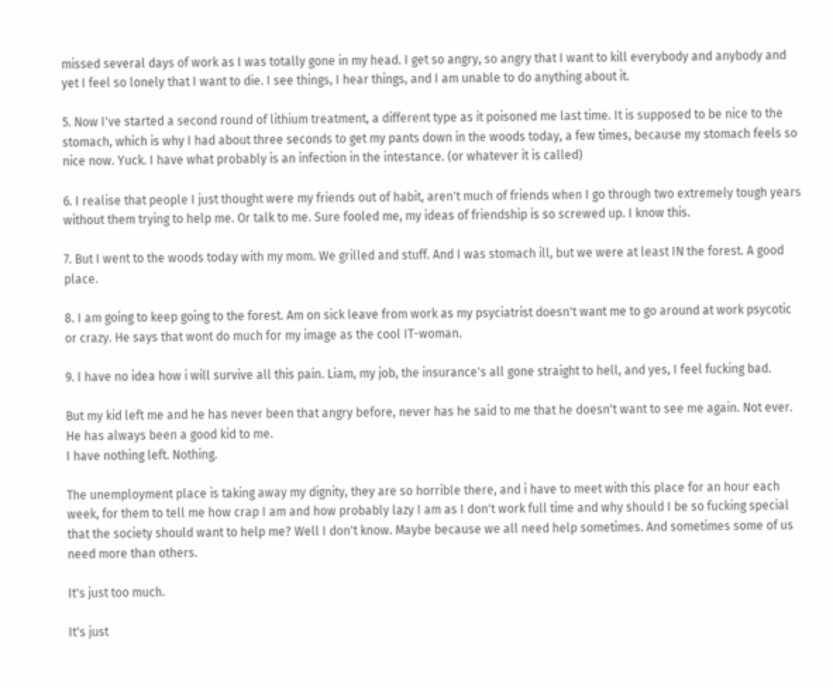missed several days of work as I was totally gone in my head. I get so angry, so angry that I want to kill everybody and anybody and yet I feel so lonely that I want to die. I see things, I hear things, and I am unable to do anything about it.

5. Now I've started a second round of lithium treatment, a different type as it poisoned me last time. It is supposed to be nice to the stomach, which is why I had about three seconds to get my pants down in the woods today, a few times, because my stomach feels so nice now. Yuck. I have what probably is an infection in the intestance. (or whatever it is called)

6. I realise that people I just thought were my friends out of habit, aren't much of friends when I go through two extremely tough years without them trying to help me. Or talk to me. Sure fooled me, my ideas of friendship is so screwed up. I know this.

7. But I went to the woods today with my mom. We grilled and stuff. And I was stomach ill, but we were at least IN the forest. A good place.

8. I am going to keep going to the forest. Am on sick leave from work as my psyciatrist doesn't want me to go around at work psycotic or crazy. He says that wont do much for my image as the cool IT-woman.

9. I have no idea how i will survive all this pain. Liam, my job, the insurance's all gone straight to hell, and yes, I feel fucking bad.

But my kid left me and he has never been that angry before, never has he said to me that he doesn't want to see me again. Not ever. He has always been a good kid to me.
I have nothing left. Nothing.

The unemployment place is taking away my dignity, they are so horrible there, and i have to meet with this place for an hour each week, for them to tell me how crap I am and how probably lazy I am as I don't work full time and why should I be so fucking special that the society should want to help me? Well I don't know. Maybe because we all need help sometimes. And sometimes some of us need more than others.

It's just too much.

It's just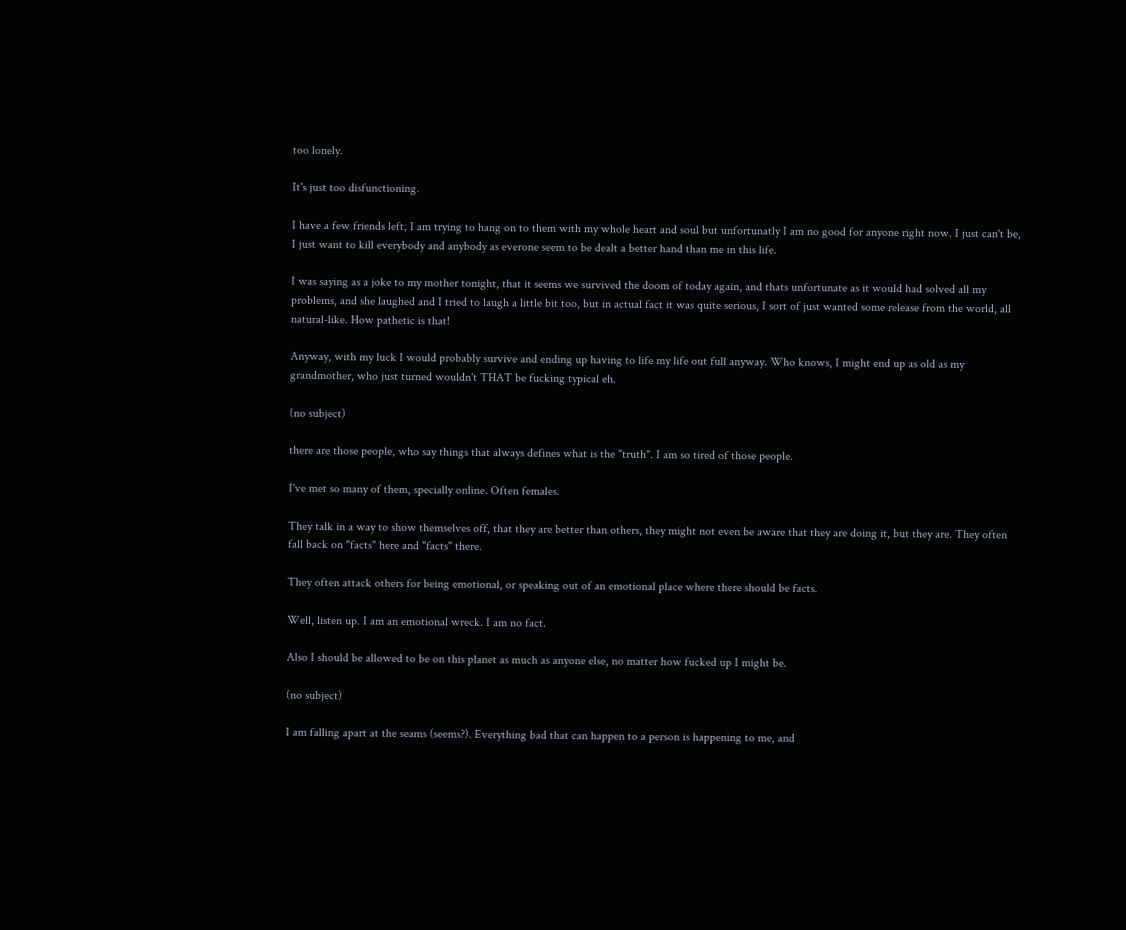too lonely.

It's just too disfunctioning.

I have a few friends left, I am trying to hang on to them with my whole heart and soul but unfortunatly I am no good for anyone right now. I just can't be, I just want to kill everybody and anybody as everone seem to be dealt a better hand than me in this life.

I was saying as a joke to my mother tonight, that it seems we survived the doom of today again, and thats unfortunate as it would had solved all my problems, and she laughed and I tried to laugh a little bit too, but in actual fact it was quite serious, I sort of just wanted some release from the world, all natural-like. How pathetic is that!

Anyway, with my luck I would probably survive and ending up having to life my life out full anyway. Who knows, I might end up as old as my grandmother, who just turned wouldn't THAT be fucking typical eh.

(no subject)

there are those people, who say things that always defines what is the "truth". I am so tired of those people.

I've met so many of them, specially online. Often females.

They talk in a way to show themselves off, that they are better than others, they might not even be aware that they are doing it, but they are. They often fall back on "facts" here and "facts" there.

They often attack others for being emotional, or speaking out of an emotional place where there should be facts.

Well, listen up. I am an emotional wreck. I am no fact.

Also I should be allowed to be on this planet as much as anyone else, no matter how fucked up I might be.

(no subject)

I am falling apart at the seams (seems?). Everything bad that can happen to a person is happening to me, and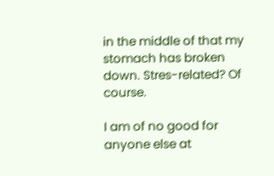in the middle of that my stomach has broken down. Stres-related? Of course.

I am of no good for anyone else at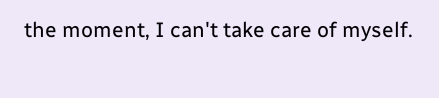the moment, I can't take care of myself.